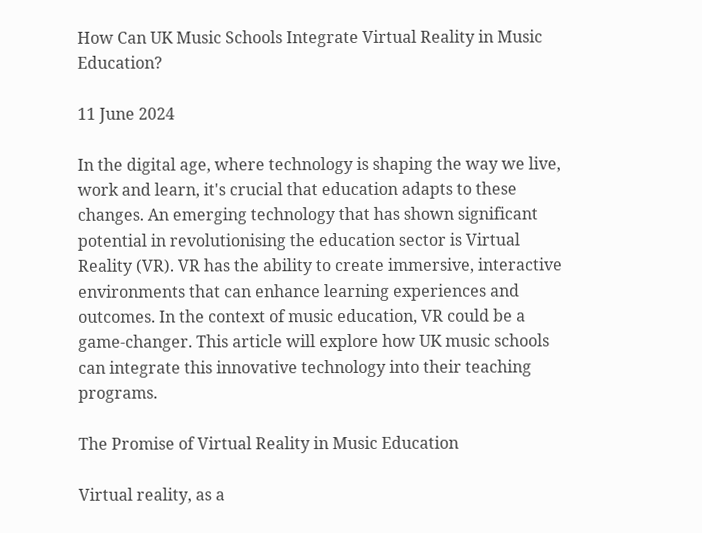How Can UK Music Schools Integrate Virtual Reality in Music Education?

11 June 2024

In the digital age, where technology is shaping the way we live, work and learn, it's crucial that education adapts to these changes. An emerging technology that has shown significant potential in revolutionising the education sector is Virtual Reality (VR). VR has the ability to create immersive, interactive environments that can enhance learning experiences and outcomes. In the context of music education, VR could be a game-changer. This article will explore how UK music schools can integrate this innovative technology into their teaching programs.

The Promise of Virtual Reality in Music Education

Virtual reality, as a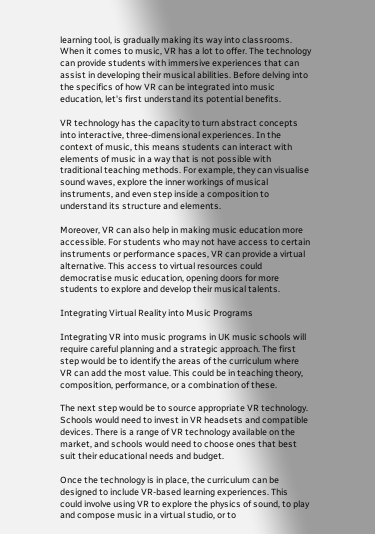learning tool, is gradually making its way into classrooms. When it comes to music, VR has a lot to offer. The technology can provide students with immersive experiences that can assist in developing their musical abilities. Before delving into the specifics of how VR can be integrated into music education, let's first understand its potential benefits.

VR technology has the capacity to turn abstract concepts into interactive, three-dimensional experiences. In the context of music, this means students can interact with elements of music in a way that is not possible with traditional teaching methods. For example, they can visualise sound waves, explore the inner workings of musical instruments, and even step inside a composition to understand its structure and elements.

Moreover, VR can also help in making music education more accessible. For students who may not have access to certain instruments or performance spaces, VR can provide a virtual alternative. This access to virtual resources could democratise music education, opening doors for more students to explore and develop their musical talents.

Integrating Virtual Reality into Music Programs

Integrating VR into music programs in UK music schools will require careful planning and a strategic approach. The first step would be to identify the areas of the curriculum where VR can add the most value. This could be in teaching theory, composition, performance, or a combination of these.

The next step would be to source appropriate VR technology. Schools would need to invest in VR headsets and compatible devices. There is a range of VR technology available on the market, and schools would need to choose ones that best suit their educational needs and budget.

Once the technology is in place, the curriculum can be designed to include VR-based learning experiences. This could involve using VR to explore the physics of sound, to play and compose music in a virtual studio, or to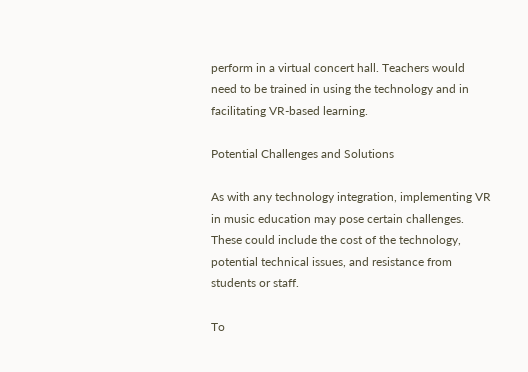perform in a virtual concert hall. Teachers would need to be trained in using the technology and in facilitating VR-based learning.

Potential Challenges and Solutions

As with any technology integration, implementing VR in music education may pose certain challenges. These could include the cost of the technology, potential technical issues, and resistance from students or staff.

To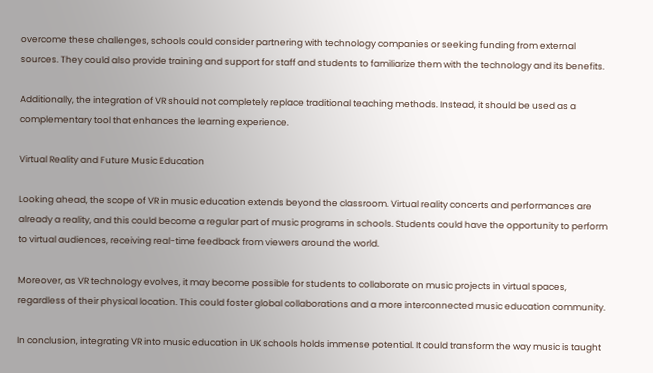overcome these challenges, schools could consider partnering with technology companies or seeking funding from external sources. They could also provide training and support for staff and students to familiarize them with the technology and its benefits.

Additionally, the integration of VR should not completely replace traditional teaching methods. Instead, it should be used as a complementary tool that enhances the learning experience.

Virtual Reality and Future Music Education

Looking ahead, the scope of VR in music education extends beyond the classroom. Virtual reality concerts and performances are already a reality, and this could become a regular part of music programs in schools. Students could have the opportunity to perform to virtual audiences, receiving real-time feedback from viewers around the world.

Moreover, as VR technology evolves, it may become possible for students to collaborate on music projects in virtual spaces, regardless of their physical location. This could foster global collaborations and a more interconnected music education community.

In conclusion, integrating VR into music education in UK schools holds immense potential. It could transform the way music is taught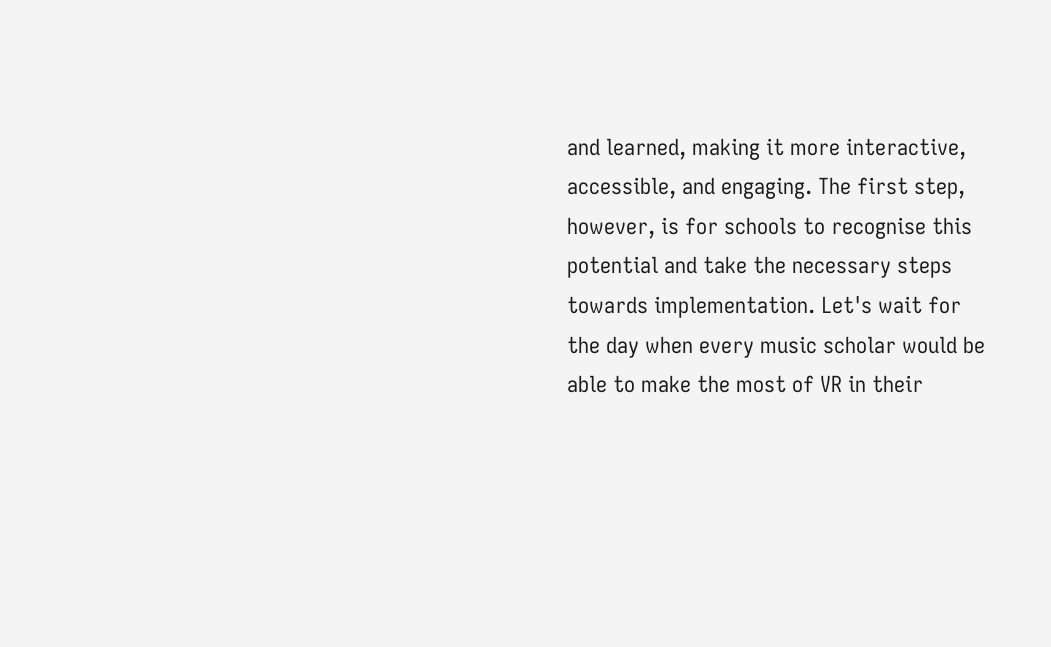and learned, making it more interactive, accessible, and engaging. The first step, however, is for schools to recognise this potential and take the necessary steps towards implementation. Let's wait for the day when every music scholar would be able to make the most of VR in their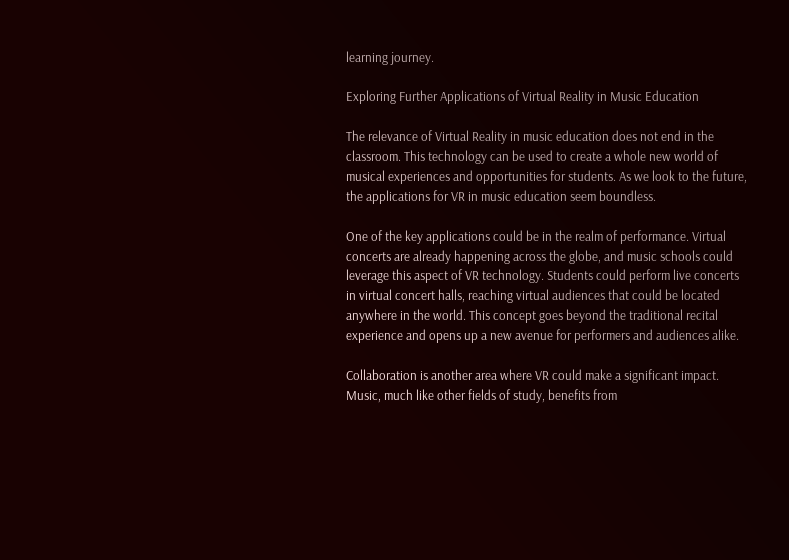learning journey.

Exploring Further Applications of Virtual Reality in Music Education

The relevance of Virtual Reality in music education does not end in the classroom. This technology can be used to create a whole new world of musical experiences and opportunities for students. As we look to the future, the applications for VR in music education seem boundless.

One of the key applications could be in the realm of performance. Virtual concerts are already happening across the globe, and music schools could leverage this aspect of VR technology. Students could perform live concerts in virtual concert halls, reaching virtual audiences that could be located anywhere in the world. This concept goes beyond the traditional recital experience and opens up a new avenue for performers and audiences alike.

Collaboration is another area where VR could make a significant impact. Music, much like other fields of study, benefits from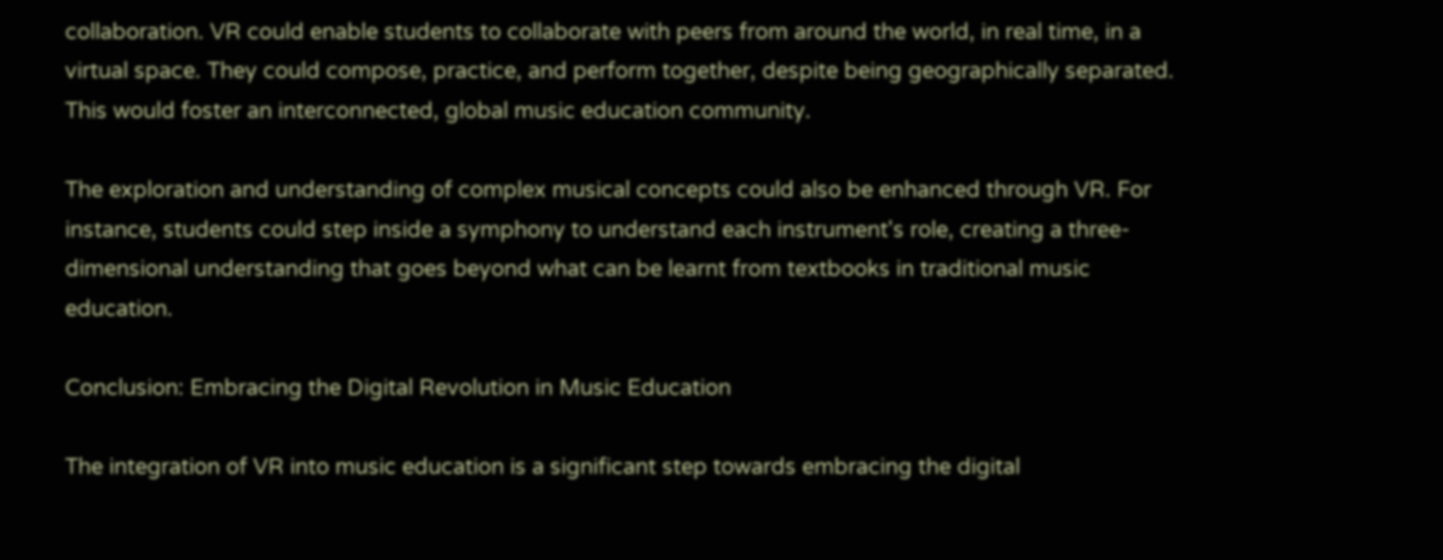collaboration. VR could enable students to collaborate with peers from around the world, in real time, in a virtual space. They could compose, practice, and perform together, despite being geographically separated. This would foster an interconnected, global music education community.

The exploration and understanding of complex musical concepts could also be enhanced through VR. For instance, students could step inside a symphony to understand each instrument's role, creating a three-dimensional understanding that goes beyond what can be learnt from textbooks in traditional music education.

Conclusion: Embracing the Digital Revolution in Music Education

The integration of VR into music education is a significant step towards embracing the digital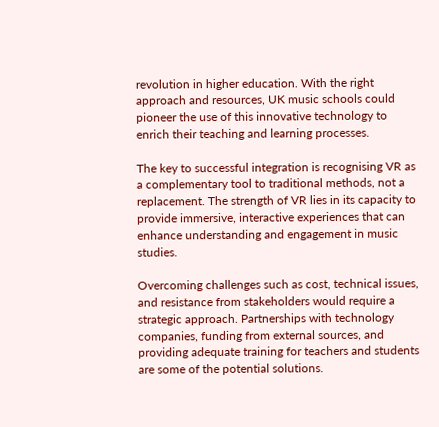revolution in higher education. With the right approach and resources, UK music schools could pioneer the use of this innovative technology to enrich their teaching and learning processes.

The key to successful integration is recognising VR as a complementary tool to traditional methods, not a replacement. The strength of VR lies in its capacity to provide immersive, interactive experiences that can enhance understanding and engagement in music studies.

Overcoming challenges such as cost, technical issues, and resistance from stakeholders would require a strategic approach. Partnerships with technology companies, funding from external sources, and providing adequate training for teachers and students are some of the potential solutions.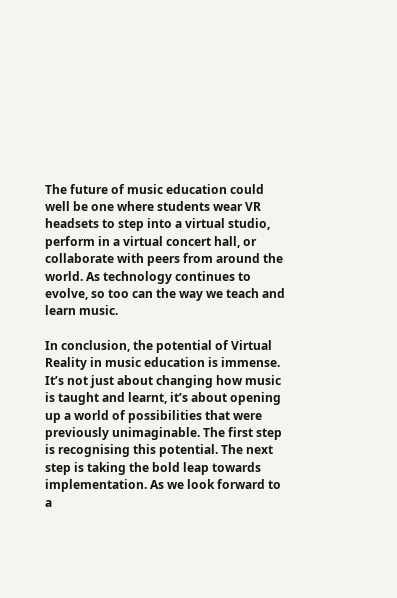The future of music education could well be one where students wear VR headsets to step into a virtual studio, perform in a virtual concert hall, or collaborate with peers from around the world. As technology continues to evolve, so too can the way we teach and learn music.

In conclusion, the potential of Virtual Reality in music education is immense. It’s not just about changing how music is taught and learnt, it’s about opening up a world of possibilities that were previously unimaginable. The first step is recognising this potential. The next step is taking the bold leap towards implementation. As we look forward to a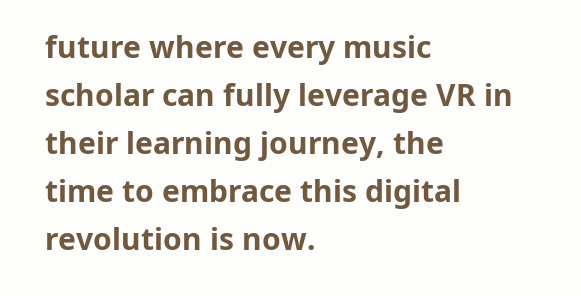future where every music scholar can fully leverage VR in their learning journey, the time to embrace this digital revolution is now.